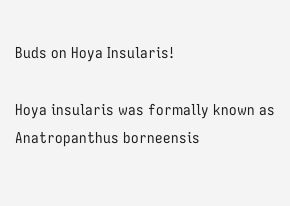Buds on Hoya Insularis!

Hoya insularis was formally known as Anatropanthus borneensis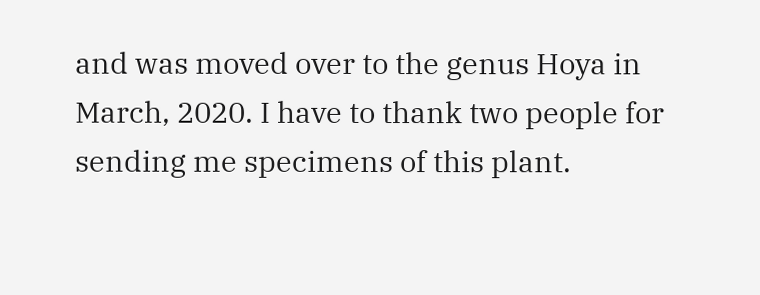and was moved over to the genus Hoya in March, 2020. I have to thank two people for sending me specimens of this plant.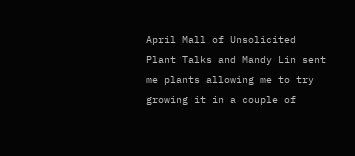April Mall of Unsolicited Plant Talks and Mandy Lin sent me plants allowing me to try growing it in a couple of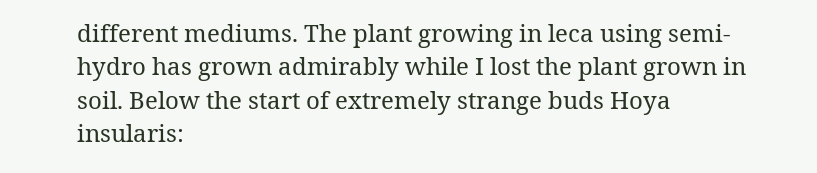different mediums. The plant growing in leca using semi-hydro has grown admirably while I lost the plant grown in soil. Below the start of extremely strange buds Hoya insularis: